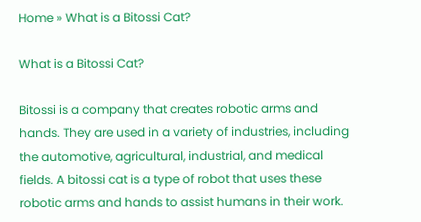Home » What is a Bitossi Cat?

What is a Bitossi Cat?

Bitossi is a company that creates robotic arms and hands. They are used in a variety of industries, including the automotive, agricultural, industrial, and medical fields. A bitossi cat is a type of robot that uses these robotic arms and hands to assist humans in their work.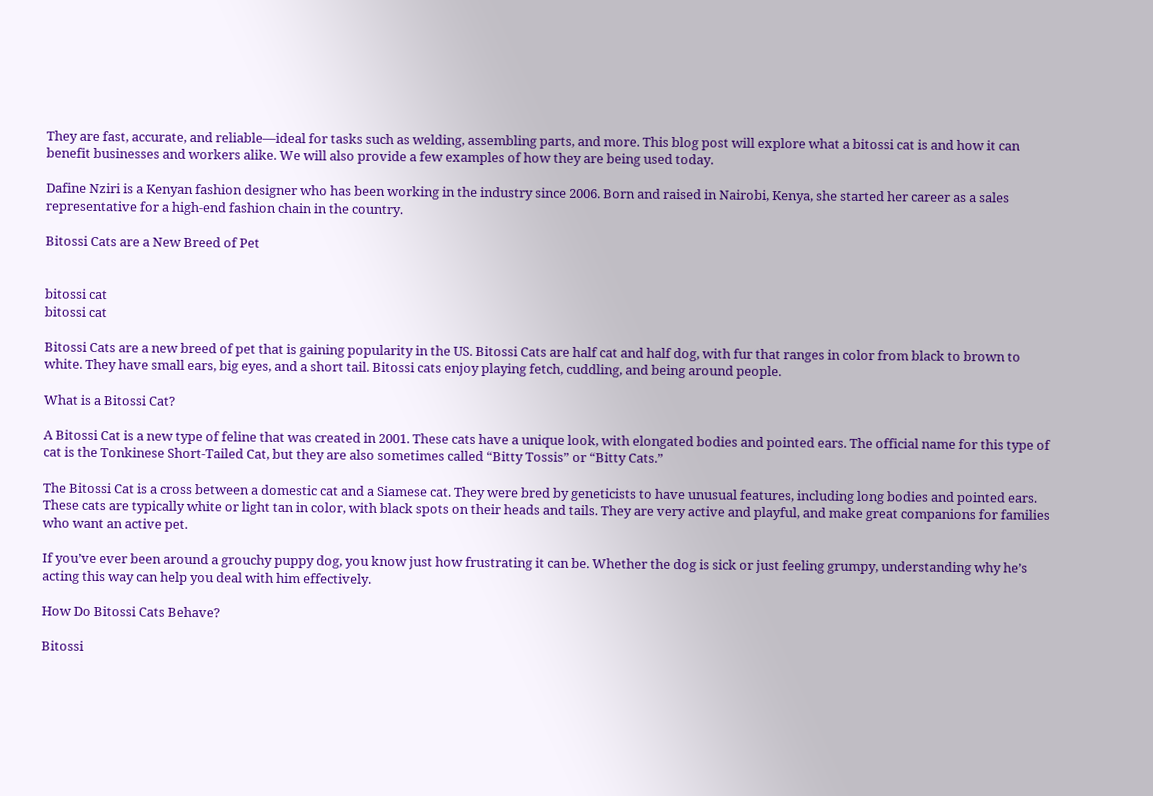They are fast, accurate, and reliable—ideal for tasks such as welding, assembling parts, and more. This blog post will explore what a bitossi cat is and how it can benefit businesses and workers alike. We will also provide a few examples of how they are being used today.

Dafine Nziri is a Kenyan fashion designer who has been working in the industry since 2006. Born and raised in Nairobi, Kenya, she started her career as a sales representative for a high-end fashion chain in the country.

Bitossi Cats are a New Breed of Pet


bitossi cat
bitossi cat

Bitossi Cats are a new breed of pet that is gaining popularity in the US. Bitossi Cats are half cat and half dog, with fur that ranges in color from black to brown to white. They have small ears, big eyes, and a short tail. Bitossi cats enjoy playing fetch, cuddling, and being around people.

What is a Bitossi Cat?

A Bitossi Cat is a new type of feline that was created in 2001. These cats have a unique look, with elongated bodies and pointed ears. The official name for this type of cat is the Tonkinese Short-Tailed Cat, but they are also sometimes called “Bitty Tossis” or “Bitty Cats.”

The Bitossi Cat is a cross between a domestic cat and a Siamese cat. They were bred by geneticists to have unusual features, including long bodies and pointed ears. These cats are typically white or light tan in color, with black spots on their heads and tails. They are very active and playful, and make great companions for families who want an active pet.

If you’ve ever been around a grouchy puppy dog, you know just how frustrating it can be. Whether the dog is sick or just feeling grumpy, understanding why he’s acting this way can help you deal with him effectively.

How Do Bitossi Cats Behave?

Bitossi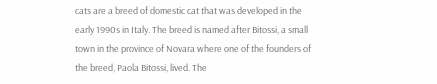cats are a breed of domestic cat that was developed in the early 1990s in Italy. The breed is named after Bitossi, a small town in the province of Novara where one of the founders of the breed, Paola Bitossi, lived. The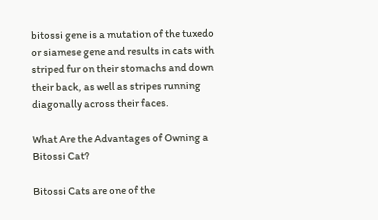bitossi gene is a mutation of the tuxedo or siamese gene and results in cats with striped fur on their stomachs and down their back, as well as stripes running diagonally across their faces.

What Are the Advantages of Owning a Bitossi Cat?

Bitossi Cats are one of the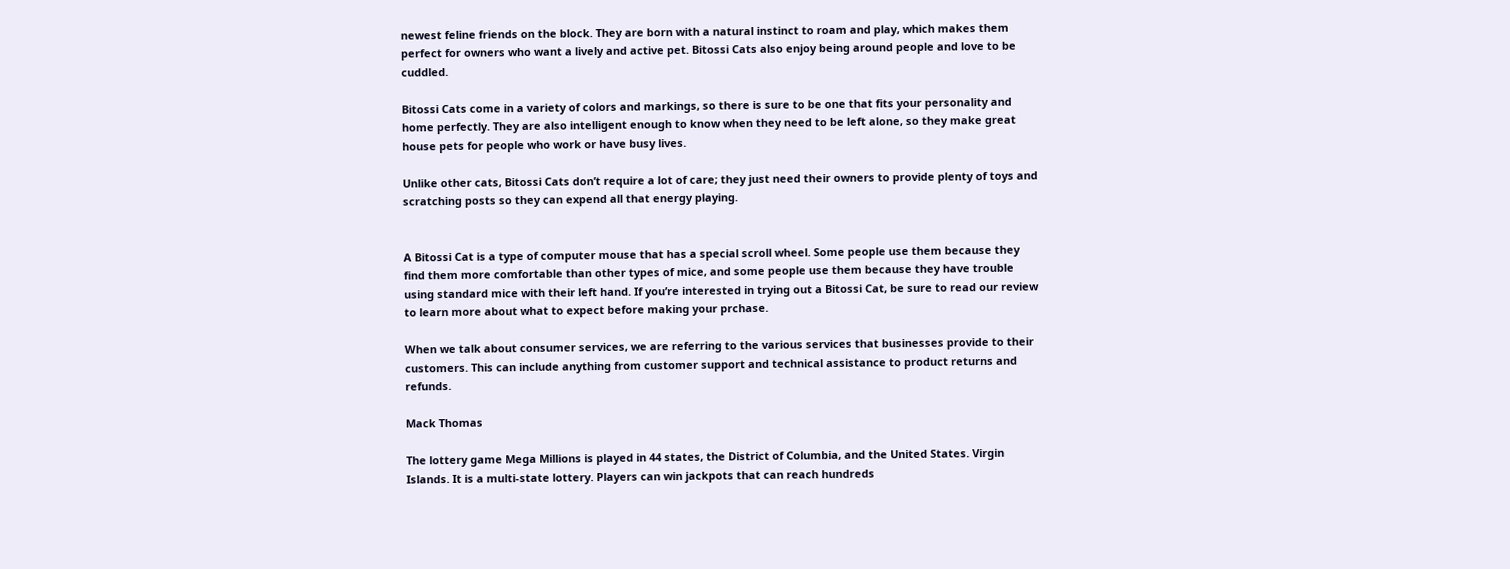newest feline friends on the block. They are born with a natural instinct to roam and play, which makes them perfect for owners who want a lively and active pet. Bitossi Cats also enjoy being around people and love to be cuddled.

Bitossi Cats come in a variety of colors and markings, so there is sure to be one that fits your personality and home perfectly. They are also intelligent enough to know when they need to be left alone, so they make great house pets for people who work or have busy lives.

Unlike other cats, Bitossi Cats don’t require a lot of care; they just need their owners to provide plenty of toys and scratching posts so they can expend all that energy playing.


A Bitossi Cat is a type of computer mouse that has a special scroll wheel. Some people use them because they find them more comfortable than other types of mice, and some people use them because they have trouble using standard mice with their left hand. If you’re interested in trying out a Bitossi Cat, be sure to read our review to learn more about what to expect before making your prchase.

When we talk about consumer services, we are referring to the various services that businesses provide to their customers. This can include anything from customer support and technical assistance to product returns and refunds.

Mack Thomas

The lottery game Mega Millions is played in 44 states, the District of Columbia, and the United States. Virgin Islands. It is a multi-state lottery. Players can win jackpots that can reach hundreds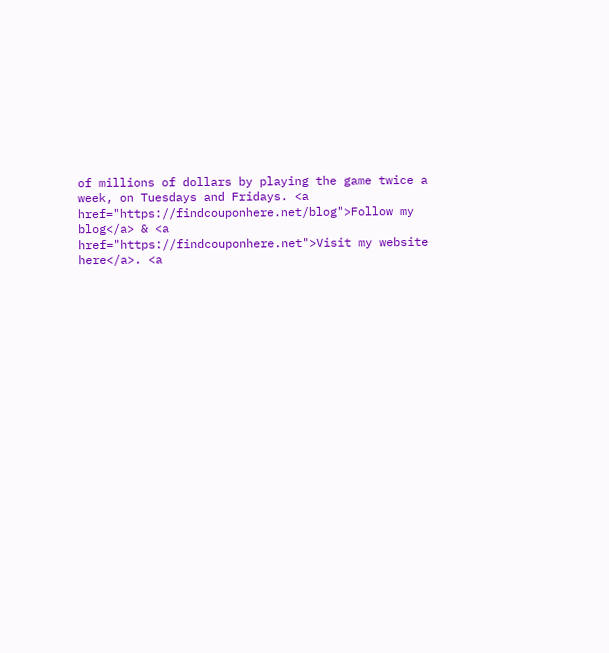of millions of dollars by playing the game twice a week, on Tuesdays and Fridays. <a href="https://findcouponhere.net/blog">Follow my blog</a> & <a href="https://findcouponhere.net">Visit my website here</a>. <a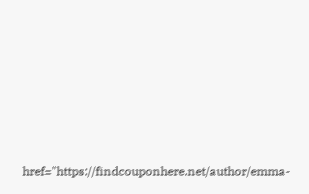href="https://findcouponhere.net/author/emma-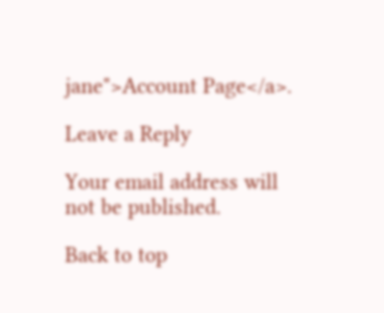jane">Account Page</a>.

Leave a Reply

Your email address will not be published.

Back to top